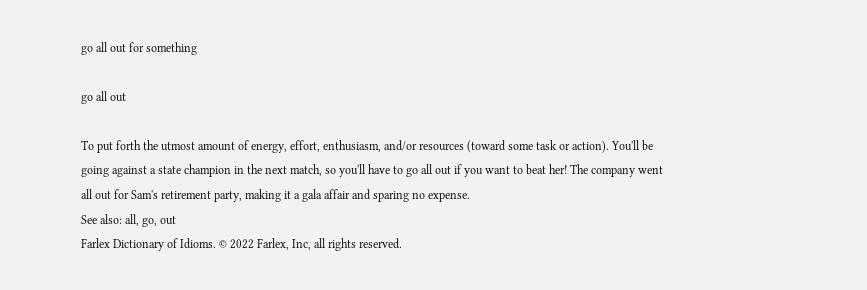go all out for something

go all out

To put forth the utmost amount of energy, effort, enthusiasm, and/or resources (toward some task or action). You'll be going against a state champion in the next match, so you'll have to go all out if you want to beat her! The company went all out for Sam's retirement party, making it a gala affair and sparing no expense.
See also: all, go, out
Farlex Dictionary of Idioms. © 2022 Farlex, Inc, all rights reserved.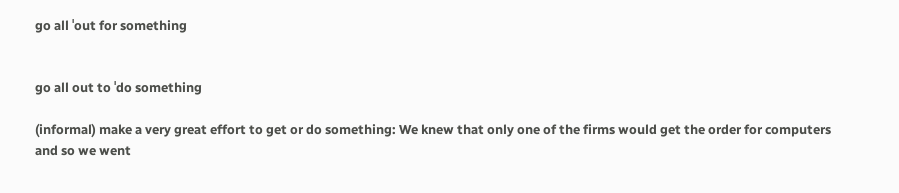go all ˈout for something


go all out to ˈdo something

(informal) make a very great effort to get or do something: We knew that only one of the firms would get the order for computers and so we went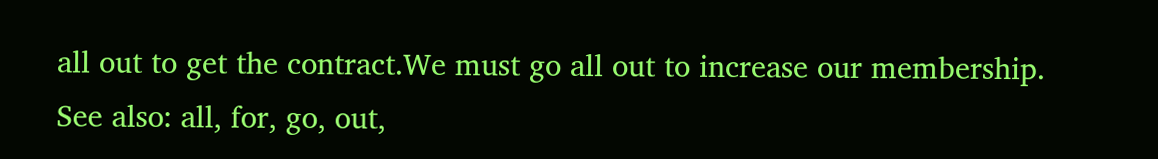all out to get the contract.We must go all out to increase our membership.
See also: all, for, go, out,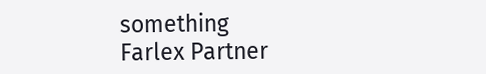something
Farlex Partner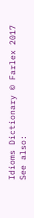Idioms Dictionary © Farlex 2017
See also: